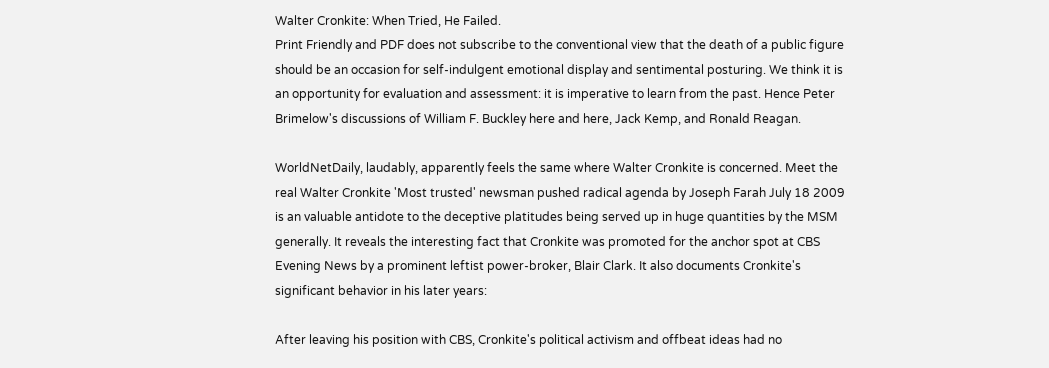Walter Cronkite: When Tried, He Failed.
Print Friendly and PDF does not subscribe to the conventional view that the death of a public figure should be an occasion for self-indulgent emotional display and sentimental posturing. We think it is an opportunity for evaluation and assessment: it is imperative to learn from the past. Hence Peter Brimelow's discussions of William F. Buckley here and here, Jack Kemp, and Ronald Reagan.

WorldNetDaily, laudably, apparently feels the same where Walter Cronkite is concerned. Meet the real Walter Cronkite 'Most trusted' newsman pushed radical agenda by Joseph Farah July 18 2009 is an valuable antidote to the deceptive platitudes being served up in huge quantities by the MSM generally. It reveals the interesting fact that Cronkite was promoted for the anchor spot at CBS Evening News by a prominent leftist power-broker, Blair Clark. It also documents Cronkite's significant behavior in his later years:

After leaving his position with CBS, Cronkite's political activism and offbeat ideas had no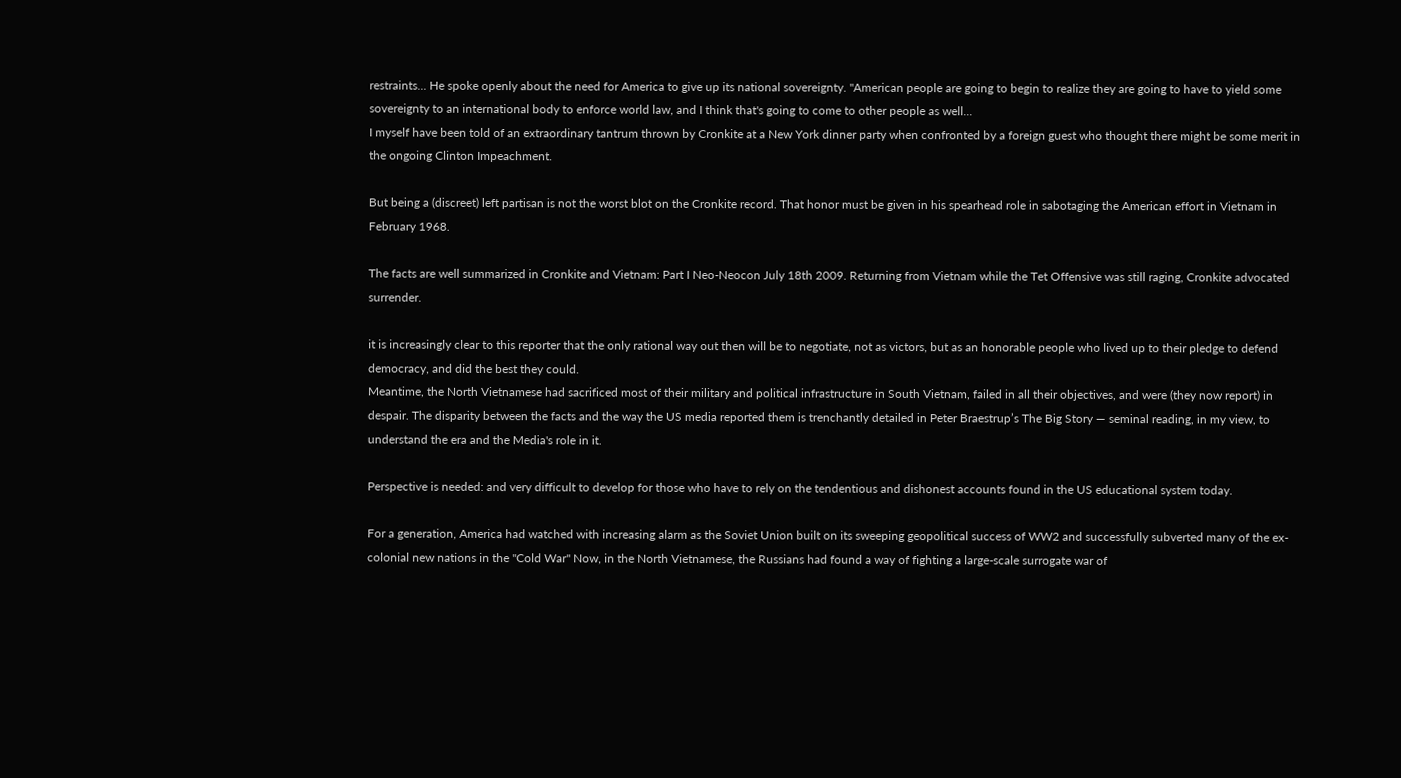restraints... He spoke openly about the need for America to give up its national sovereignty. "American people are going to begin to realize they are going to have to yield some sovereignty to an international body to enforce world law, and I think that's going to come to other people as well...
I myself have been told of an extraordinary tantrum thrown by Cronkite at a New York dinner party when confronted by a foreign guest who thought there might be some merit in the ongoing Clinton Impeachment.

But being a (discreet) left partisan is not the worst blot on the Cronkite record. That honor must be given in his spearhead role in sabotaging the American effort in Vietnam in February 1968.

The facts are well summarized in Cronkite and Vietnam: Part I Neo-Neocon July 18th 2009. Returning from Vietnam while the Tet Offensive was still raging, Cronkite advocated surrender.

it is increasingly clear to this reporter that the only rational way out then will be to negotiate, not as victors, but as an honorable people who lived up to their pledge to defend democracy, and did the best they could.
Meantime, the North Vietnamese had sacrificed most of their military and political infrastructure in South Vietnam, failed in all their objectives, and were (they now report) in despair. The disparity between the facts and the way the US media reported them is trenchantly detailed in Peter Braestrup’s The Big Story — seminal reading, in my view, to understand the era and the Media's role in it.

Perspective is needed: and very difficult to develop for those who have to rely on the tendentious and dishonest accounts found in the US educational system today.

For a generation, America had watched with increasing alarm as the Soviet Union built on its sweeping geopolitical success of WW2 and successfully subverted many of the ex-colonial new nations in the "Cold War" Now, in the North Vietnamese, the Russians had found a way of fighting a large-scale surrogate war of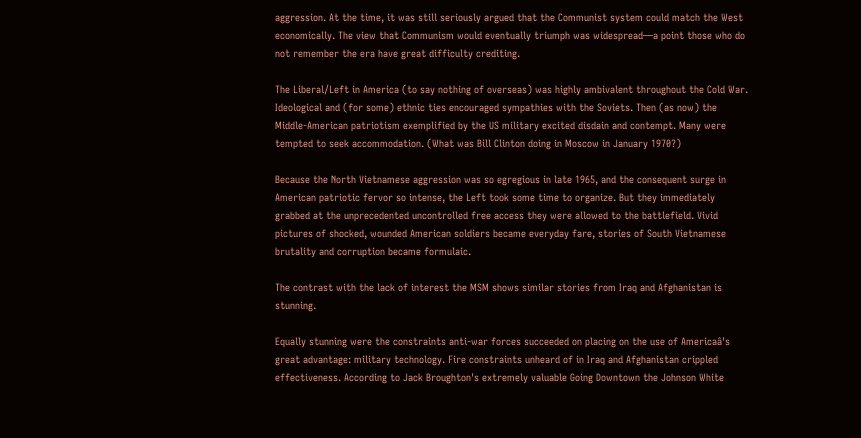aggression. At the time, it was still seriously argued that the Communist system could match the West economically. The view that Communism would eventually triumph was widespread—a point those who do not remember the era have great difficulty crediting.

The Liberal/Left in America (to say nothing of overseas) was highly ambivalent throughout the Cold War. Ideological and (for some) ethnic ties encouraged sympathies with the Soviets. Then (as now) the Middle-American patriotism exemplified by the US military excited disdain and contempt. Many were tempted to seek accommodation. (What was Bill Clinton doing in Moscow in January 1970?)

Because the North Vietnamese aggression was so egregious in late 1965, and the consequent surge in American patriotic fervor so intense, the Left took some time to organize. But they immediately grabbed at the unprecedented uncontrolled free access they were allowed to the battlefield. Vivid pictures of shocked, wounded American soldiers became everyday fare, stories of South Vietnamese brutality and corruption became formulaic.

The contrast with the lack of interest the MSM shows similar stories from Iraq and Afghanistan is stunning.

Equally stunning were the constraints anti-war forces succeeded on placing on the use of Americaâ's great advantage: military technology. Fire constraints unheard of in Iraq and Afghanistan crippled effectiveness. According to Jack Broughton's extremely valuable Going Downtown the Johnson White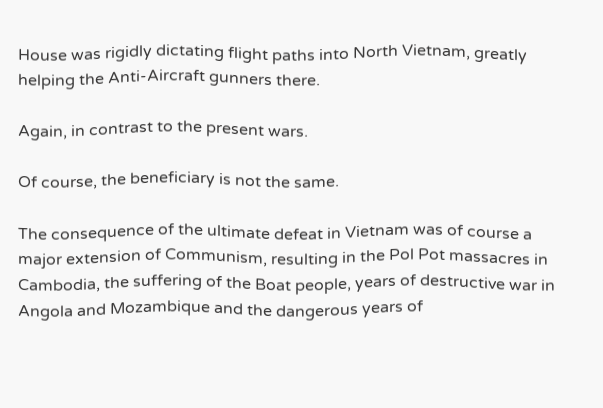House was rigidly dictating flight paths into North Vietnam, greatly helping the Anti-Aircraft gunners there.

Again, in contrast to the present wars.

Of course, the beneficiary is not the same.

The consequence of the ultimate defeat in Vietnam was of course a major extension of Communism, resulting in the Pol Pot massacres in Cambodia, the suffering of the Boat people, years of destructive war in Angola and Mozambique and the dangerous years of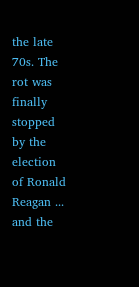the late 70s. The rot was finally stopped by the election of Ronald Reagan ... and the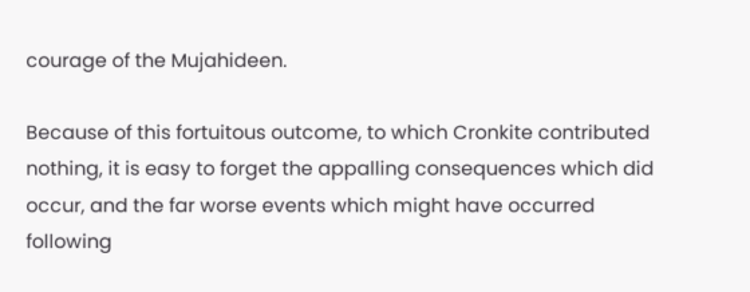courage of the Mujahideen.

Because of this fortuitous outcome, to which Cronkite contributed nothing, it is easy to forget the appalling consequences which did occur, and the far worse events which might have occurred following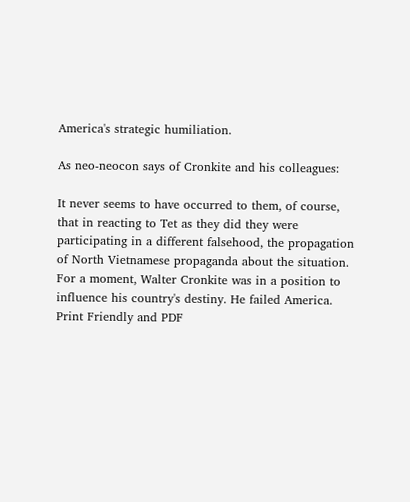America's strategic humiliation.

As neo-neocon says of Cronkite and his colleagues:

It never seems to have occurred to them, of course, that in reacting to Tet as they did they were participating in a different falsehood, the propagation of North Vietnamese propaganda about the situation.
For a moment, Walter Cronkite was in a position to influence his country's destiny. He failed America.
Print Friendly and PDF